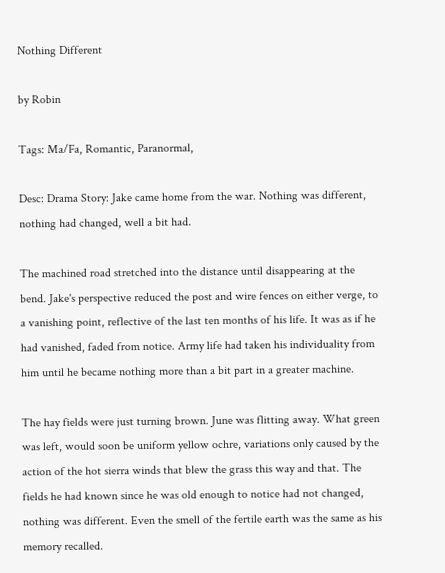Nothing Different

by Robin

Tags: Ma/Fa, Romantic, Paranormal,

Desc: Drama Story: Jake came home from the war. Nothing was different, nothing had changed, well a bit had.

The machined road stretched into the distance until disappearing at the bend. Jake's perspective reduced the post and wire fences on either verge, to a vanishing point, reflective of the last ten months of his life. It was as if he had vanished, faded from notice. Army life had taken his individuality from him until he became nothing more than a bit part in a greater machine.

The hay fields were just turning brown. June was flitting away. What green was left, would soon be uniform yellow ochre, variations only caused by the action of the hot sierra winds that blew the grass this way and that. The fields he had known since he was old enough to notice had not changed, nothing was different. Even the smell of the fertile earth was the same as his memory recalled.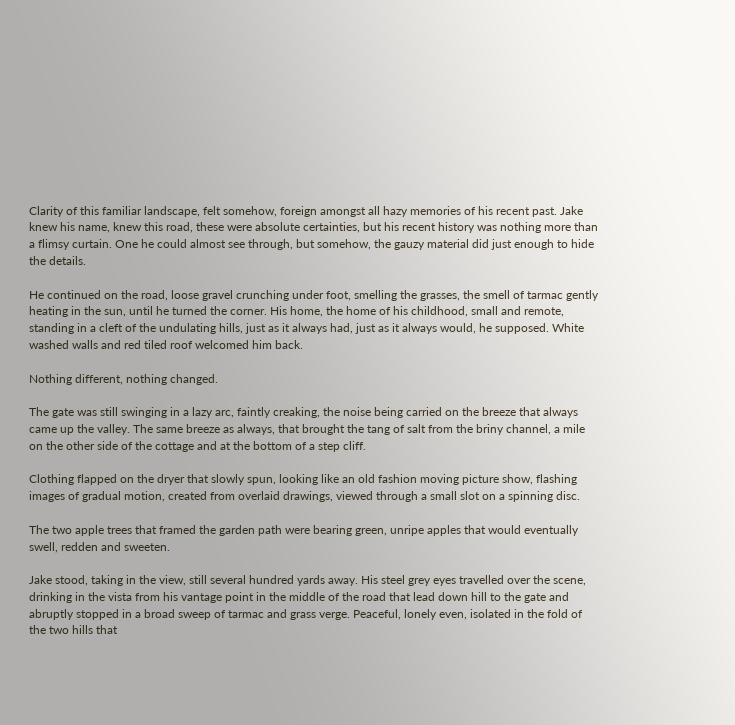Clarity of this familiar landscape, felt somehow, foreign amongst all hazy memories of his recent past. Jake knew his name, knew this road, these were absolute certainties, but his recent history was nothing more than a flimsy curtain. One he could almost see through, but somehow, the gauzy material did just enough to hide the details.

He continued on the road, loose gravel crunching under foot, smelling the grasses, the smell of tarmac gently heating in the sun, until he turned the corner. His home, the home of his childhood, small and remote, standing in a cleft of the undulating hills, just as it always had, just as it always would, he supposed. White washed walls and red tiled roof welcomed him back.

Nothing different, nothing changed.

The gate was still swinging in a lazy arc, faintly creaking, the noise being carried on the breeze that always came up the valley. The same breeze as always, that brought the tang of salt from the briny channel, a mile on the other side of the cottage and at the bottom of a step cliff.

Clothing flapped on the dryer that slowly spun, looking like an old fashion moving picture show, flashing images of gradual motion, created from overlaid drawings, viewed through a small slot on a spinning disc.

The two apple trees that framed the garden path were bearing green, unripe apples that would eventually swell, redden and sweeten.

Jake stood, taking in the view, still several hundred yards away. His steel grey eyes travelled over the scene, drinking in the vista from his vantage point in the middle of the road that lead down hill to the gate and abruptly stopped in a broad sweep of tarmac and grass verge. Peaceful, lonely even, isolated in the fold of the two hills that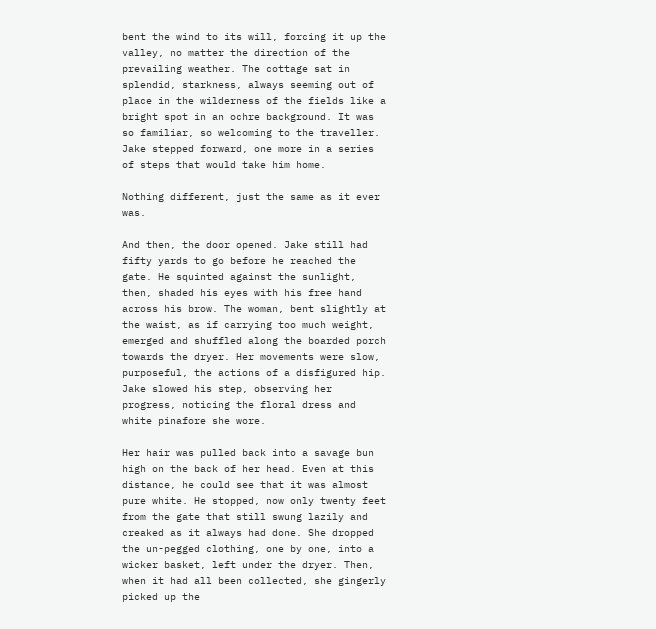bent the wind to its will, forcing it up the valley, no matter the direction of the prevailing weather. The cottage sat in splendid, starkness, always seeming out of place in the wilderness of the fields like a bright spot in an ochre background. It was so familiar, so welcoming to the traveller. Jake stepped forward, one more in a series of steps that would take him home.

Nothing different, just the same as it ever was.

And then, the door opened. Jake still had fifty yards to go before he reached the gate. He squinted against the sunlight, then, shaded his eyes with his free hand across his brow. The woman, bent slightly at the waist, as if carrying too much weight, emerged and shuffled along the boarded porch towards the dryer. Her movements were slow, purposeful, the actions of a disfigured hip. Jake slowed his step, observing her progress, noticing the floral dress and white pinafore she wore.

Her hair was pulled back into a savage bun high on the back of her head. Even at this distance, he could see that it was almost pure white. He stopped, now only twenty feet from the gate that still swung lazily and creaked as it always had done. She dropped the un-pegged clothing, one by one, into a wicker basket, left under the dryer. Then, when it had all been collected, she gingerly picked up the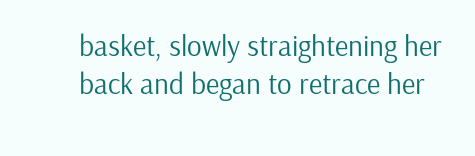basket, slowly straightening her back and began to retrace her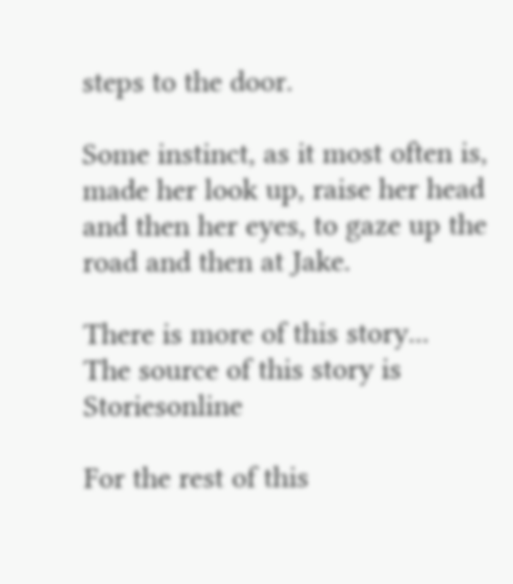steps to the door.

Some instinct, as it most often is, made her look up, raise her head and then her eyes, to gaze up the road and then at Jake.

There is more of this story...
The source of this story is Storiesonline

For the rest of this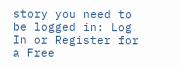story you need to be logged in: Log In or Register for a Free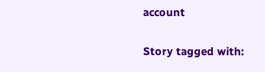account

Story tagged with: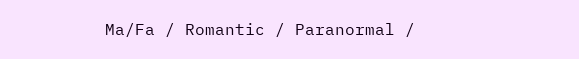Ma/Fa / Romantic / Paranormal /